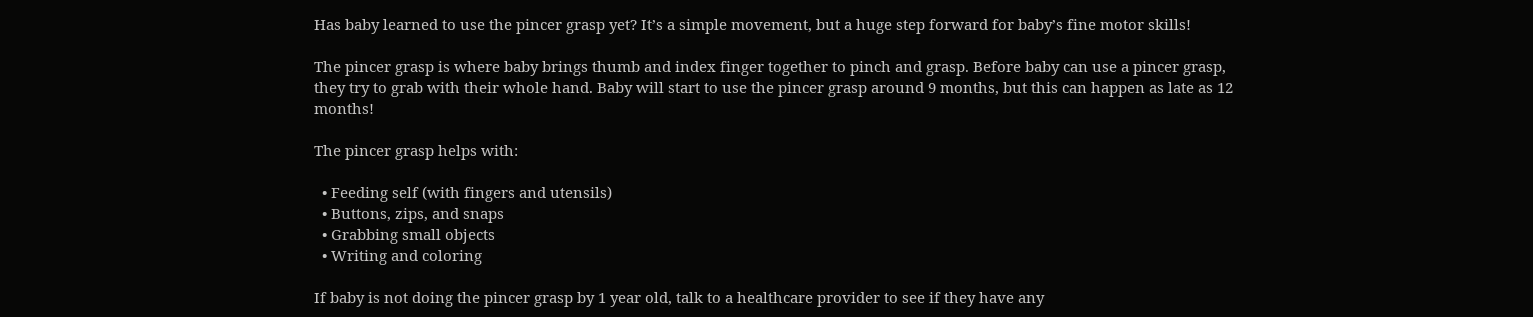Has baby learned to use the pincer grasp yet? It’s a simple movement, but a huge step forward for baby’s fine motor skills!

The pincer grasp is where baby brings thumb and index finger together to pinch and grasp. Before baby can use a pincer grasp, they try to grab with their whole hand. Baby will start to use the pincer grasp around 9 months, but this can happen as late as 12 months!

The pincer grasp helps with:

  • Feeding self (with fingers and utensils)
  • Buttons, zips, and snaps
  • Grabbing small objects
  • Writing and coloring

If baby is not doing the pincer grasp by 1 year old, talk to a healthcare provider to see if they have any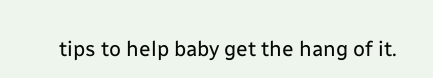tips to help baby get the hang of it.